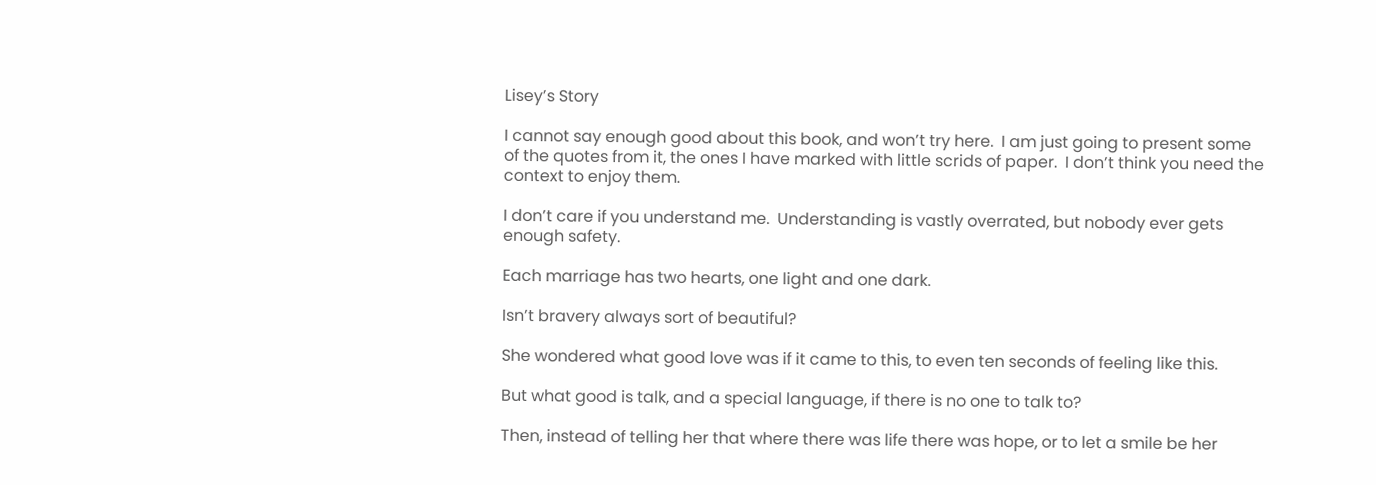Lisey’s Story

I cannot say enough good about this book, and won’t try here.  I am just going to present some of the quotes from it, the ones I have marked with little scrids of paper.  I don’t think you need the context to enjoy them.

I don’t care if you understand me.  Understanding is vastly overrated, but nobody ever gets enough safety.

Each marriage has two hearts, one light and one dark.

Isn’t bravery always sort of beautiful?

She wondered what good love was if it came to this, to even ten seconds of feeling like this.

But what good is talk, and a special language, if there is no one to talk to?

Then, instead of telling her that where there was life there was hope, or to let a smile be her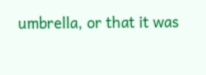umbrella, or that it was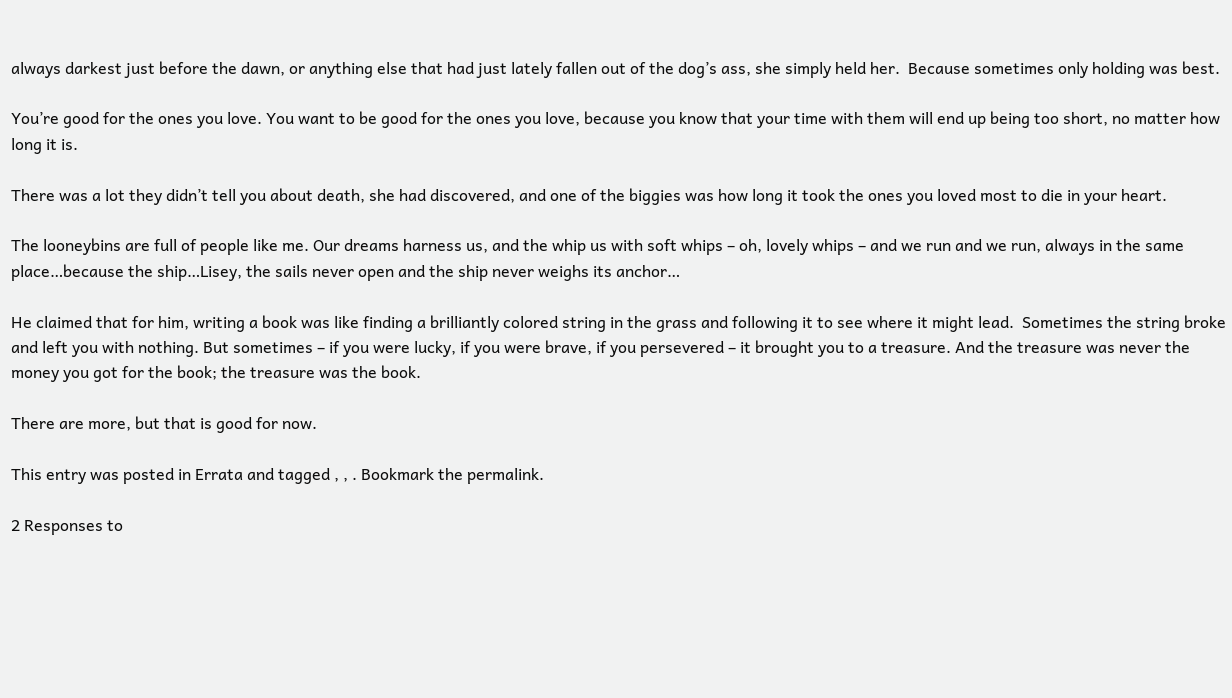always darkest just before the dawn, or anything else that had just lately fallen out of the dog’s ass, she simply held her.  Because sometimes only holding was best.

You’re good for the ones you love. You want to be good for the ones you love, because you know that your time with them will end up being too short, no matter how long it is.

There was a lot they didn’t tell you about death, she had discovered, and one of the biggies was how long it took the ones you loved most to die in your heart.

The looneybins are full of people like me. Our dreams harness us, and the whip us with soft whips – oh, lovely whips – and we run and we run, always in the same place…because the ship…Lisey, the sails never open and the ship never weighs its anchor…

He claimed that for him, writing a book was like finding a brilliantly colored string in the grass and following it to see where it might lead.  Sometimes the string broke and left you with nothing. But sometimes – if you were lucky, if you were brave, if you persevered – it brought you to a treasure. And the treasure was never the money you got for the book; the treasure was the book.

There are more, but that is good for now.

This entry was posted in Errata and tagged , , . Bookmark the permalink.

2 Responses to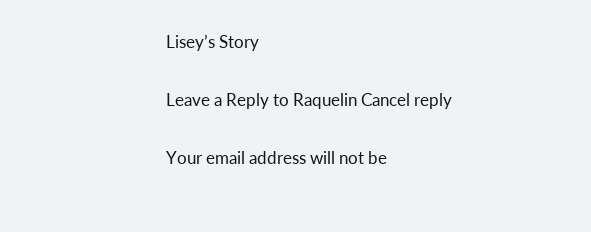Lisey’s Story

Leave a Reply to Raquelin Cancel reply

Your email address will not be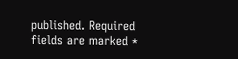published. Required fields are marked *